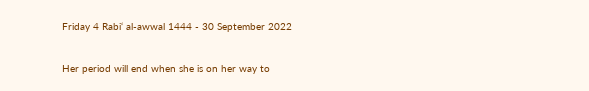Friday 4 Rabi‘ al-awwal 1444 - 30 September 2022

Her period will end when she is on her way to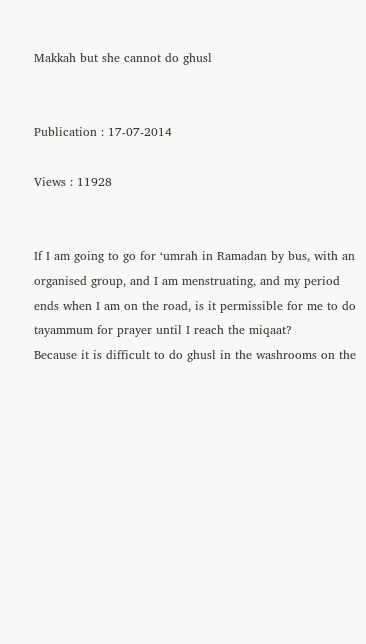Makkah but she cannot do ghusl


Publication : 17-07-2014

Views : 11928


If I am going to go for ‘umrah in Ramadan by bus, with an organised group, and I am menstruating, and my period ends when I am on the road, is it permissible for me to do tayammum for prayer until I reach the miqaat?
Because it is difficult to do ghusl in the washrooms on the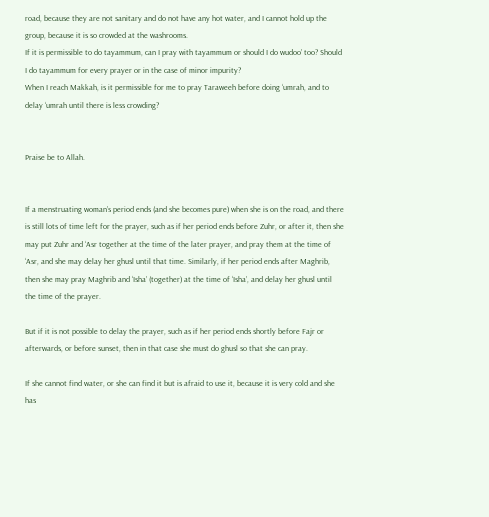road, because they are not sanitary and do not have any hot water, and I cannot hold up the group, because it is so crowded at the washrooms.
If it is permissible to do tayammum, can I pray with tayammum or should I do wudoo’ too? Should I do tayammum for every prayer or in the case of minor impurity?
When I reach Makkah, is it permissible for me to pray Taraweeh before doing ‘umrah, and to delay ‘umrah until there is less crowding?


Praise be to Allah.


If a menstruating woman’s period ends (and she becomes pure) when she is on the road, and there is still lots of time left for the prayer, such as if her period ends before Zuhr, or after it, then she may put Zuhr and ‘Asr together at the time of the later prayer, and pray them at the time of ‘Asr, and she may delay her ghusl until that time. Similarly, if her period ends after Maghrib, then she may pray Maghrib and ‘Isha’ (together) at the time of ‘Isha’, and delay her ghusl until the time of the prayer.

But if it is not possible to delay the prayer, such as if her period ends shortly before Fajr or afterwards, or before sunset, then in that case she must do ghusl so that she can pray.

If she cannot find water, or she can find it but is afraid to use it, because it is very cold and she has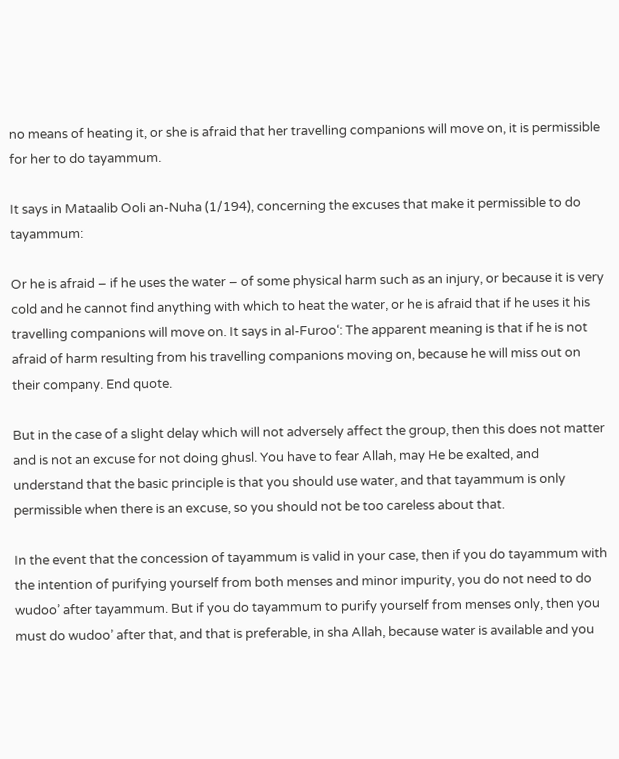no means of heating it, or she is afraid that her travelling companions will move on, it is permissible for her to do tayammum.

It says in Mataalib Ooli an-Nuha (1/194), concerning the excuses that make it permissible to do tayammum:

Or he is afraid – if he uses the water – of some physical harm such as an injury, or because it is very cold and he cannot find anything with which to heat the water, or he is afraid that if he uses it his travelling companions will move on. It says in al-Furoo‘: The apparent meaning is that if he is not afraid of harm resulting from his travelling companions moving on, because he will miss out on their company. End quote.

But in the case of a slight delay which will not adversely affect the group, then this does not matter and is not an excuse for not doing ghusl. You have to fear Allah, may He be exalted, and understand that the basic principle is that you should use water, and that tayammum is only permissible when there is an excuse, so you should not be too careless about that.

In the event that the concession of tayammum is valid in your case, then if you do tayammum with the intention of purifying yourself from both menses and minor impurity, you do not need to do wudoo’ after tayammum. But if you do tayammum to purify yourself from menses only, then you must do wudoo’ after that, and that is preferable, in sha Allah, because water is available and you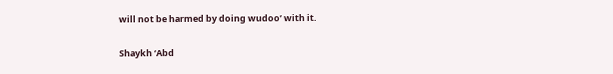will not be harmed by doing wudoo’ with it.

Shaykh ‘Abd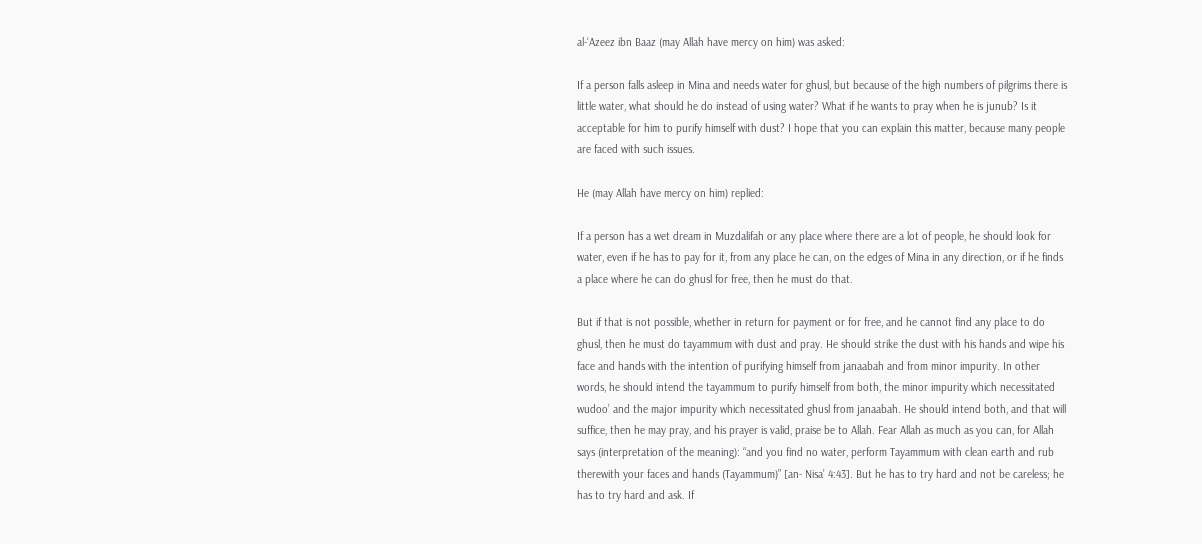al-‘Azeez ibn Baaz (may Allah have mercy on him) was asked:

If a person falls asleep in Mina and needs water for ghusl, but because of the high numbers of pilgrims there is little water, what should he do instead of using water? What if he wants to pray when he is junub? Is it acceptable for him to purify himself with dust? I hope that you can explain this matter, because many people are faced with such issues.

He (may Allah have mercy on him) replied:

If a person has a wet dream in Muzdalifah or any place where there are a lot of people, he should look for water, even if he has to pay for it, from any place he can, on the edges of Mina in any direction, or if he finds a place where he can do ghusl for free, then he must do that.

But if that is not possible, whether in return for payment or for free, and he cannot find any place to do ghusl, then he must do tayammum with dust and pray. He should strike the dust with his hands and wipe his face and hands with the intention of purifying himself from janaabah and from minor impurity. In other words, he should intend the tayammum to purify himself from both, the minor impurity which necessitated wudoo’ and the major impurity which necessitated ghusl from janaabah. He should intend both, and that will suffice, then he may pray, and his prayer is valid, praise be to Allah. Fear Allah as much as you can, for Allah says (interpretation of the meaning): “and you find no water, perform Tayammum with clean earth and rub therewith your faces and hands (Tayammum)” [an- Nisa’ 4:43]. But he has to try hard and not be careless; he has to try hard and ask. If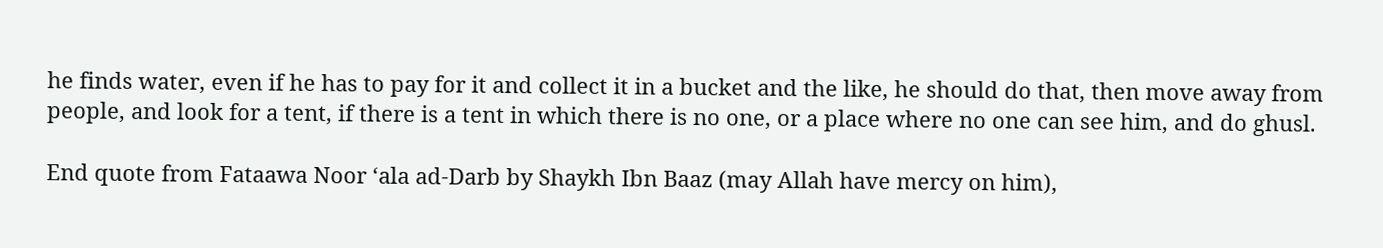he finds water, even if he has to pay for it and collect it in a bucket and the like, he should do that, then move away from people, and look for a tent, if there is a tent in which there is no one, or a place where no one can see him, and do ghusl.

End quote from Fataawa Noor ‘ala ad-Darb by Shaykh Ibn Baaz (may Allah have mercy on him),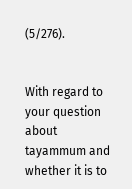(5/276).


With regard to your question about tayammum and whether it is to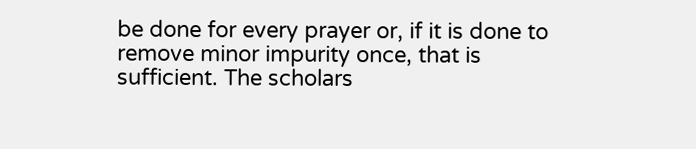be done for every prayer or, if it is done to remove minor impurity once, that is sufficient. The scholars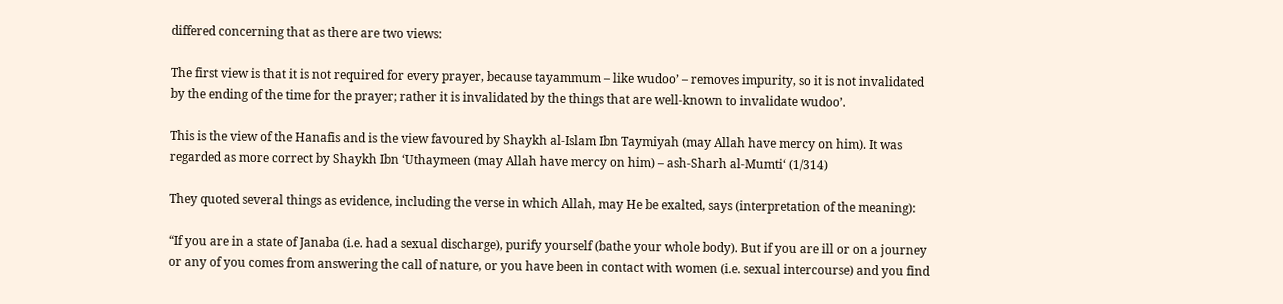differed concerning that as there are two views:

The first view is that it is not required for every prayer, because tayammum – like wudoo’ – removes impurity, so it is not invalidated by the ending of the time for the prayer; rather it is invalidated by the things that are well-known to invalidate wudoo’.

This is the view of the Hanafis and is the view favoured by Shaykh al-Islam Ibn Taymiyah (may Allah have mercy on him). It was regarded as more correct by Shaykh Ibn ‘Uthaymeen (may Allah have mercy on him) – ash-Sharh al-Mumti‘ (1/314)

They quoted several things as evidence, including the verse in which Allah, may He be exalted, says (interpretation of the meaning):

“If you are in a state of Janaba (i.e. had a sexual discharge), purify yourself (bathe your whole body). But if you are ill or on a journey or any of you comes from answering the call of nature, or you have been in contact with women (i.e. sexual intercourse) and you find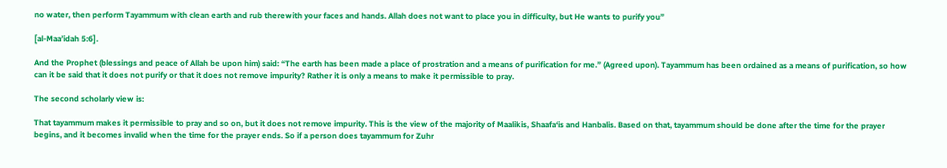no water, then perform Tayammum with clean earth and rub therewith your faces and hands. Allah does not want to place you in difficulty, but He wants to purify you”

[al-Maa’idah 5:6].

And the Prophet (blessings and peace of Allah be upon him) said: “The earth has been made a place of prostration and a means of purification for me.” (Agreed upon). Tayammum has been ordained as a means of purification, so how can it be said that it does not purify or that it does not remove impurity? Rather it is only a means to make it permissible to pray.

The second scholarly view is:

That tayammum makes it permissible to pray and so on, but it does not remove impurity. This is the view of the majority of Maalikis, Shaafa‘is and Hanbalis. Based on that, tayammum should be done after the time for the prayer begins, and it becomes invalid when the time for the prayer ends. So if a person does tayammum for Zuhr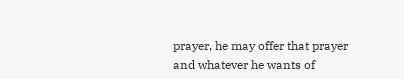prayer, he may offer that prayer and whatever he wants of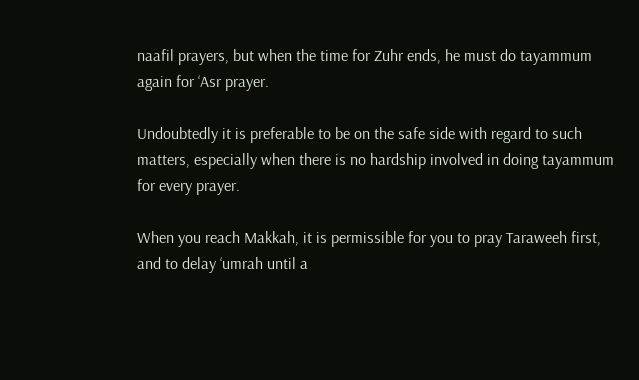naafil prayers, but when the time for Zuhr ends, he must do tayammum again for ‘Asr prayer.

Undoubtedly it is preferable to be on the safe side with regard to such matters, especially when there is no hardship involved in doing tayammum for every prayer.

When you reach Makkah, it is permissible for you to pray Taraweeh first, and to delay ‘umrah until a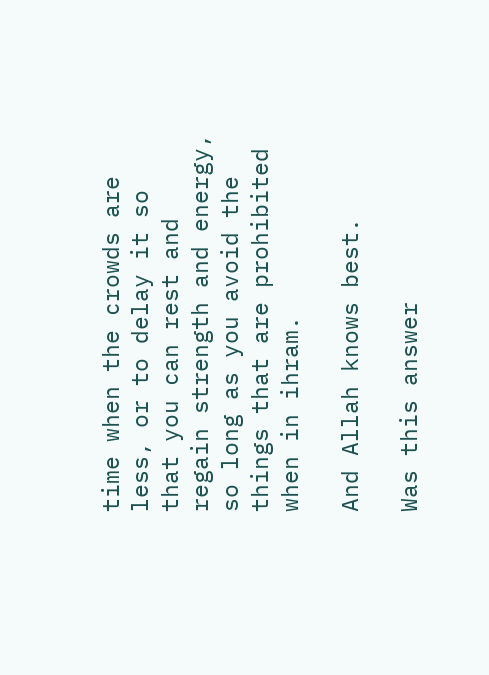time when the crowds are less, or to delay it so that you can rest and regain strength and energy, so long as you avoid the things that are prohibited when in ihram.

And Allah knows best.

Was this answer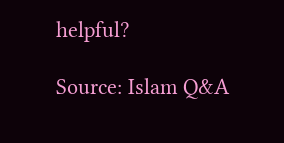helpful?

Source: Islam Q&A